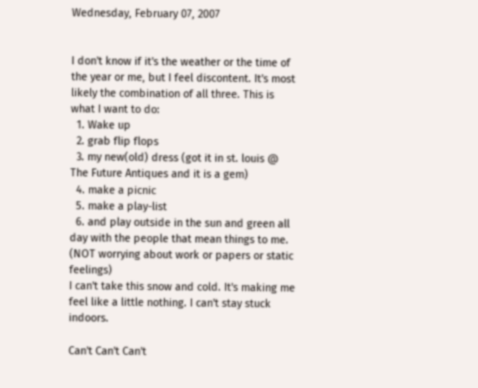Wednesday, February 07, 2007


I don't know if it's the weather or the time of the year or me, but I feel discontent. It's most likely the combination of all three. This is what I want to do:
  1. Wake up
  2. grab flip flops
  3. my new(old) dress (got it in st. louis @ The Future Antiques and it is a gem)
  4. make a picnic
  5. make a play-list
  6. and play outside in the sun and green all day with the people that mean things to me. (NOT worrying about work or papers or static feelings)
I can't take this snow and cold. It's making me feel like a little nothing. I can't stay stuck indoors.

Can't Can't Can't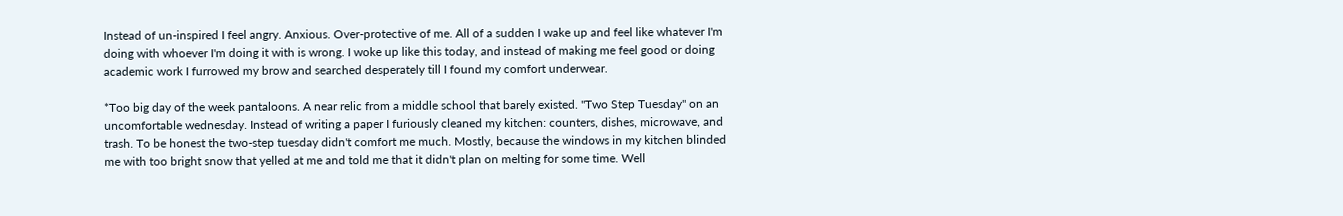Instead of un-inspired I feel angry. Anxious. Over-protective of me. All of a sudden I wake up and feel like whatever I'm doing with whoever I'm doing it with is wrong. I woke up like this today, and instead of making me feel good or doing academic work I furrowed my brow and searched desperately till I found my comfort underwear.

*Too big day of the week pantaloons. A near relic from a middle school that barely existed. "Two Step Tuesday" on an uncomfortable wednesday. Instead of writing a paper I furiously cleaned my kitchen: counters, dishes, microwave, and trash. To be honest the two-step tuesday didn't comfort me much. Mostly, because the windows in my kitchen blinded me with too bright snow that yelled at me and told me that it didn't plan on melting for some time. Well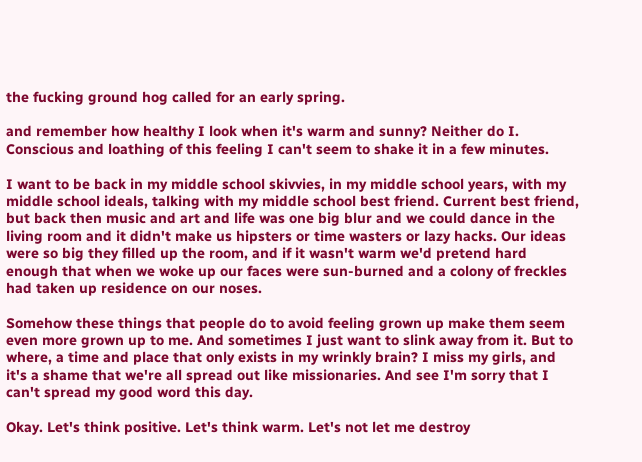the fucking ground hog called for an early spring.

and remember how healthy I look when it's warm and sunny? Neither do I.
Conscious and loathing of this feeling I can't seem to shake it in a few minutes.

I want to be back in my middle school skivvies, in my middle school years, with my middle school ideals, talking with my middle school best friend. Current best friend, but back then music and art and life was one big blur and we could dance in the living room and it didn't make us hipsters or time wasters or lazy hacks. Our ideas were so big they filled up the room, and if it wasn't warm we'd pretend hard enough that when we woke up our faces were sun-burned and a colony of freckles had taken up residence on our noses.

Somehow these things that people do to avoid feeling grown up make them seem even more grown up to me. And sometimes I just want to slink away from it. But to where, a time and place that only exists in my wrinkly brain? I miss my girls, and it's a shame that we're all spread out like missionaries. And see I'm sorry that I can't spread my good word this day.

Okay. Let's think positive. Let's think warm. Let's not let me destroy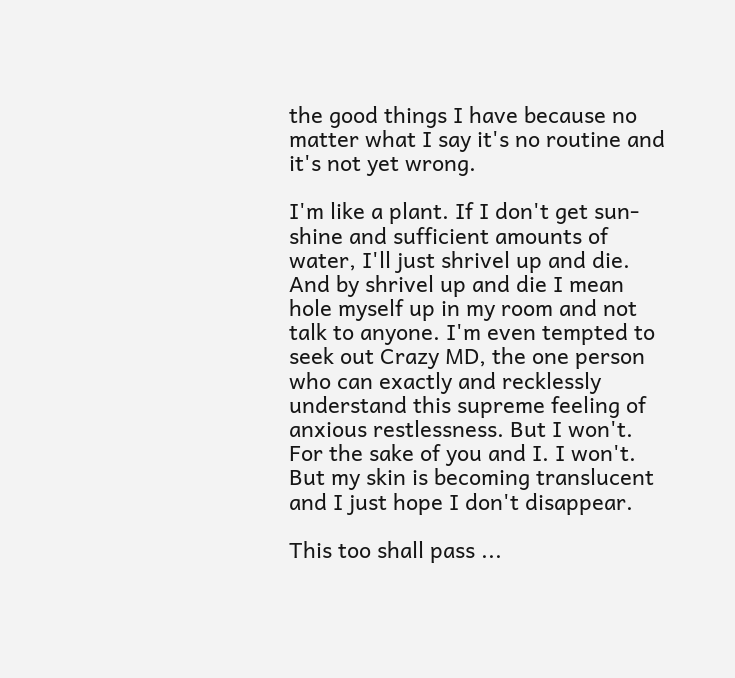the good things I have because no matter what I say it's no routine and it's not yet wrong.

I'm like a plant. If I don't get sun-shine and sufficient amounts of water, I'll just shrivel up and die. And by shrivel up and die I mean hole myself up in my room and not talk to anyone. I'm even tempted to seek out Crazy MD, the one person who can exactly and recklessly understand this supreme feeling of anxious restlessness. But I won't. For the sake of you and I. I won't. But my skin is becoming translucent and I just hope I don't disappear.

This too shall pass ...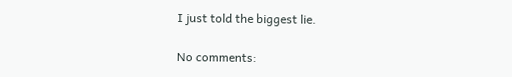I just told the biggest lie.

No comments: